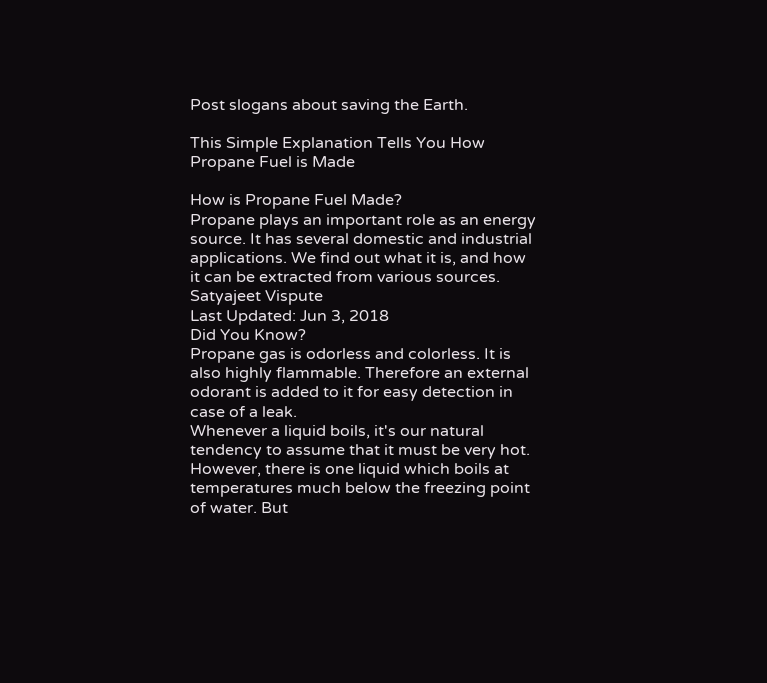Post slogans about saving the Earth.

This Simple Explanation Tells You How Propane Fuel is Made

How is Propane Fuel Made?
Propane plays an important role as an energy source. It has several domestic and industrial applications. We find out what it is, and how it can be extracted from various sources.
Satyajeet Vispute
Last Updated: Jun 3, 2018
Did You Know?
Propane gas is odorless and colorless. It is also highly flammable. Therefore an external odorant is added to it for easy detection in case of a leak.
Whenever a liquid boils, it's our natural tendency to assume that it must be very hot. However, there is one liquid which boils at temperatures much below the freezing point of water. But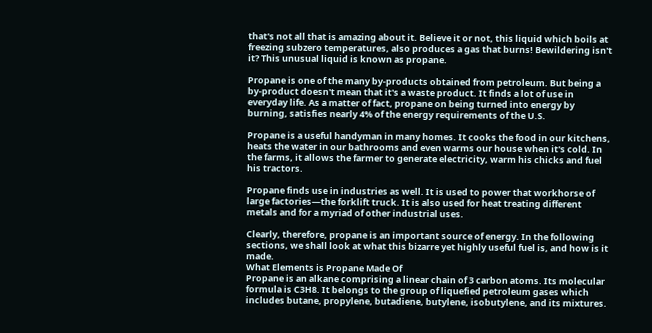that's not all that is amazing about it. Believe it or not, this liquid which boils at freezing subzero temperatures, also produces a gas that burns! Bewildering isn't it? This unusual liquid is known as propane.

Propane is one of the many by-products obtained from petroleum. But being a by-product doesn't mean that it's a waste product. It finds a lot of use in everyday life. As a matter of fact, propane on being turned into energy by burning, satisfies nearly 4% of the energy requirements of the U.S.

Propane is a useful handyman in many homes. It cooks the food in our kitchens, heats the water in our bathrooms and even warms our house when it's cold. In the farms, it allows the farmer to generate electricity, warm his chicks and fuel his tractors.

Propane finds use in industries as well. It is used to power that workhorse of large factories―the forklift truck. It is also used for heat treating different metals and for a myriad of other industrial uses.

Clearly, therefore, propane is an important source of energy. In the following sections, we shall look at what this bizarre yet highly useful fuel is, and how is it made.
What Elements is Propane Made Of
Propane is an alkane comprising a linear chain of 3 carbon atoms. Its molecular formula is C3H8. It belongs to the group of liquefied petroleum gases which includes butane, propylene, butadiene, butylene, isobutylene, and its mixtures.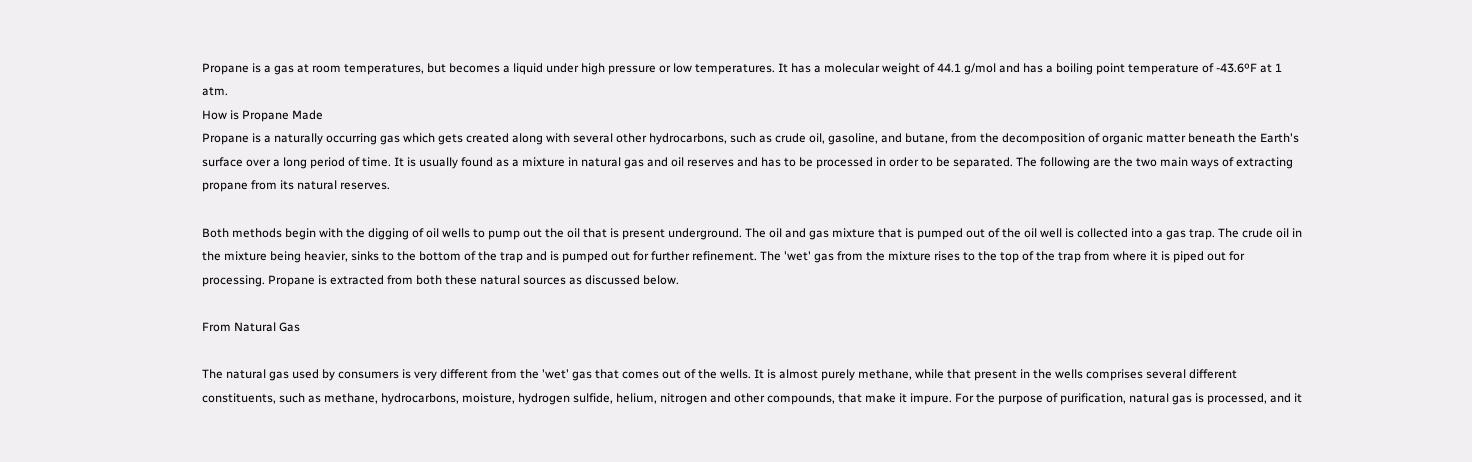Propane is a gas at room temperatures, but becomes a liquid under high pressure or low temperatures. It has a molecular weight of 44.1 g/mol and has a boiling point temperature of -43.6ºF at 1 atm.
How is Propane Made
Propane is a naturally occurring gas which gets created along with several other hydrocarbons, such as crude oil, gasoline, and butane, from the decomposition of organic matter beneath the Earth's surface over a long period of time. It is usually found as a mixture in natural gas and oil reserves and has to be processed in order to be separated. The following are the two main ways of extracting propane from its natural reserves.

Both methods begin with the digging of oil wells to pump out the oil that is present underground. The oil and gas mixture that is pumped out of the oil well is collected into a gas trap. The crude oil in the mixture being heavier, sinks to the bottom of the trap and is pumped out for further refinement. The 'wet' gas from the mixture rises to the top of the trap from where it is piped out for processing. Propane is extracted from both these natural sources as discussed below.

From Natural Gas

The natural gas used by consumers is very different from the 'wet' gas that comes out of the wells. It is almost purely methane, while that present in the wells comprises several different constituents, such as methane, hydrocarbons, moisture, hydrogen sulfide, helium, nitrogen and other compounds, that make it impure. For the purpose of purification, natural gas is processed, and it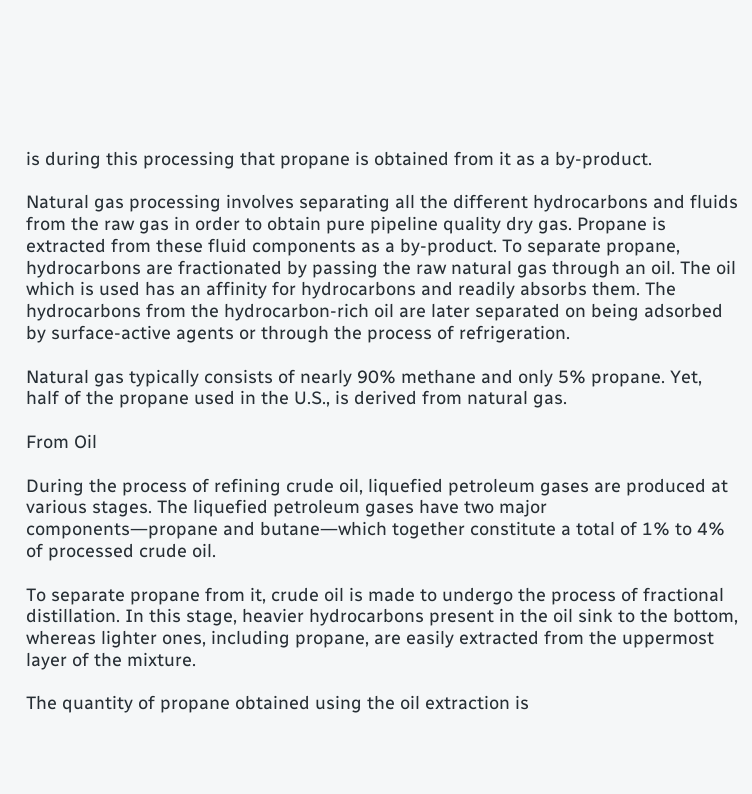is during this processing that propane is obtained from it as a by-product.

Natural gas processing involves separating all the different hydrocarbons and fluids from the raw gas in order to obtain pure pipeline quality dry gas. Propane is extracted from these fluid components as a by-product. To separate propane, hydrocarbons are fractionated by passing the raw natural gas through an oil. The oil which is used has an affinity for hydrocarbons and readily absorbs them. The hydrocarbons from the hydrocarbon-rich oil are later separated on being adsorbed by surface-active agents or through the process of refrigeration.

Natural gas typically consists of nearly 90% methane and only 5% propane. Yet, half of the propane used in the U.S., is derived from natural gas.

From Oil

During the process of refining crude oil, liquefied petroleum gases are produced at various stages. The liquefied petroleum gases have two major components―propane and butane―which together constitute a total of 1% to 4% of processed crude oil.

To separate propane from it, crude oil is made to undergo the process of fractional distillation. In this stage, heavier hydrocarbons present in the oil sink to the bottom, whereas lighter ones, including propane, are easily extracted from the uppermost layer of the mixture.

The quantity of propane obtained using the oil extraction is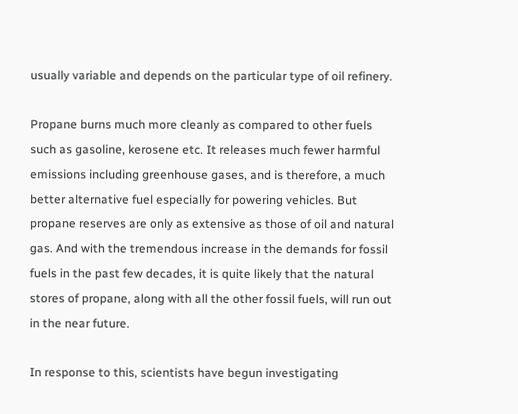usually variable and depends on the particular type of oil refinery.

Propane burns much more cleanly as compared to other fuels such as gasoline, kerosene etc. It releases much fewer harmful emissions including greenhouse gases, and is therefore, a much better alternative fuel especially for powering vehicles. But propane reserves are only as extensive as those of oil and natural gas. And with the tremendous increase in the demands for fossil fuels in the past few decades, it is quite likely that the natural stores of propane, along with all the other fossil fuels, will run out in the near future.

In response to this, scientists have begun investigating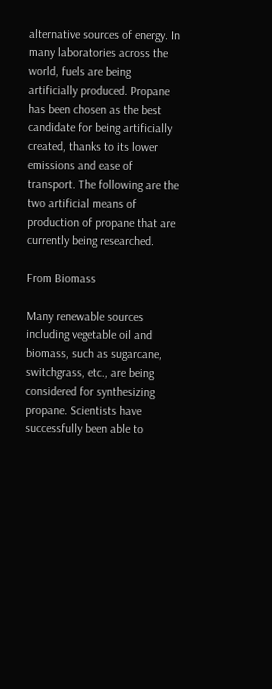alternative sources of energy. In many laboratories across the world, fuels are being artificially produced. Propane has been chosen as the best candidate for being artificially created, thanks to its lower emissions and ease of transport. The following are the two artificial means of production of propane that are currently being researched.

From Biomass

Many renewable sources including vegetable oil and biomass, such as sugarcane, switchgrass, etc., are being considered for synthesizing propane. Scientists have successfully been able to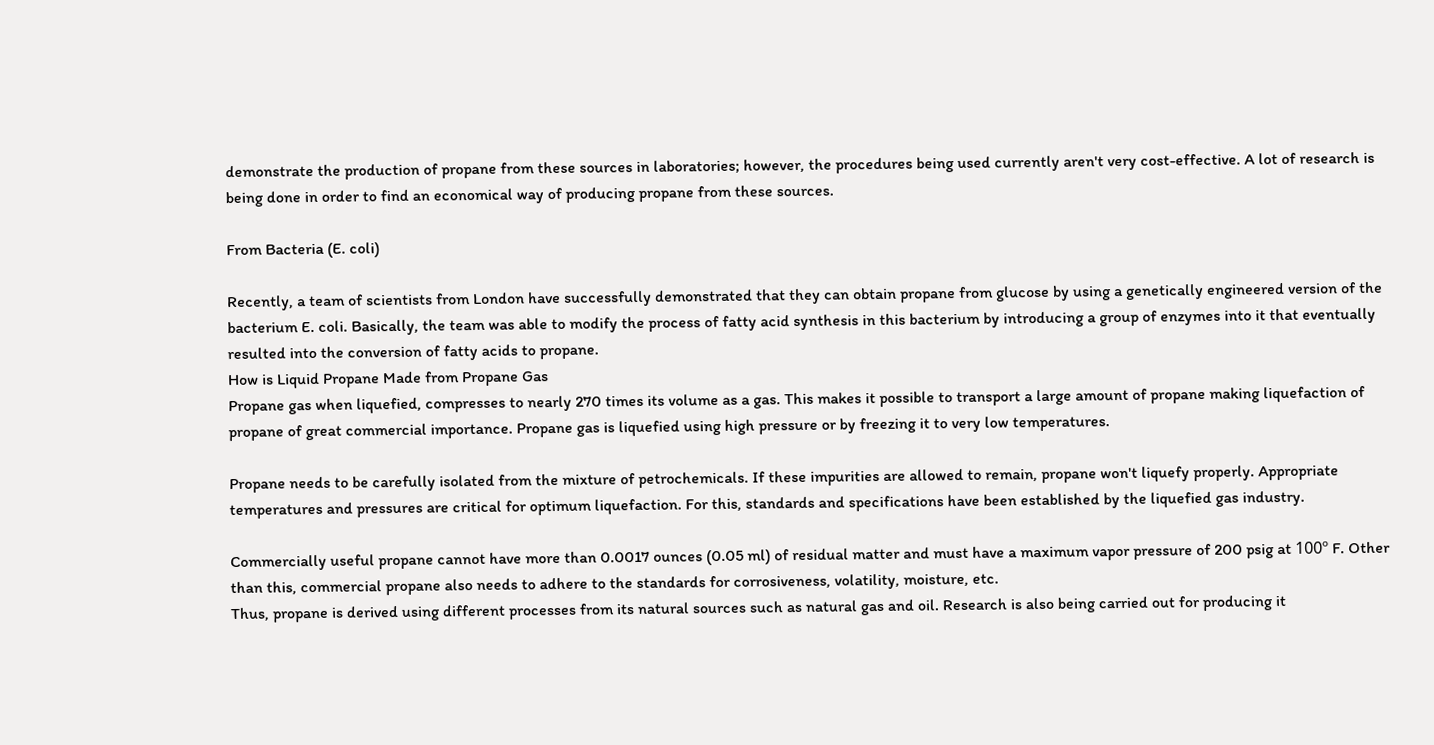demonstrate the production of propane from these sources in laboratories; however, the procedures being used currently aren't very cost-effective. A lot of research is being done in order to find an economical way of producing propane from these sources.

From Bacteria (E. coli)

Recently, a team of scientists from London have successfully demonstrated that they can obtain propane from glucose by using a genetically engineered version of the bacterium E. coli. Basically, the team was able to modify the process of fatty acid synthesis in this bacterium by introducing a group of enzymes into it that eventually resulted into the conversion of fatty acids to propane.
How is Liquid Propane Made from Propane Gas
Propane gas when liquefied, compresses to nearly 270 times its volume as a gas. This makes it possible to transport a large amount of propane making liquefaction of propane of great commercial importance. Propane gas is liquefied using high pressure or by freezing it to very low temperatures.

Propane needs to be carefully isolated from the mixture of petrochemicals. If these impurities are allowed to remain, propane won't liquefy properly. Appropriate temperatures and pressures are critical for optimum liquefaction. For this, standards and specifications have been established by the liquefied gas industry.

Commercially useful propane cannot have more than 0.0017 ounces (0.05 ml) of residual matter and must have a maximum vapor pressure of 200 psig at 100º F. Other than this, commercial propane also needs to adhere to the standards for corrosiveness, volatility, moisture, etc.
Thus, propane is derived using different processes from its natural sources such as natural gas and oil. Research is also being carried out for producing it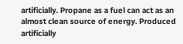artificially. Propane as a fuel can act as an almost clean source of energy. Produced artificially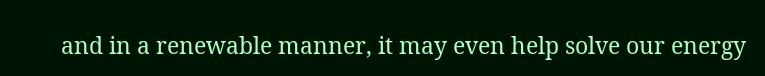and in a renewable manner, it may even help solve our energy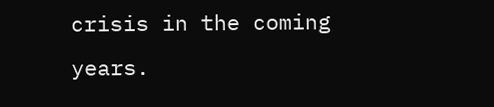crisis in the coming years.